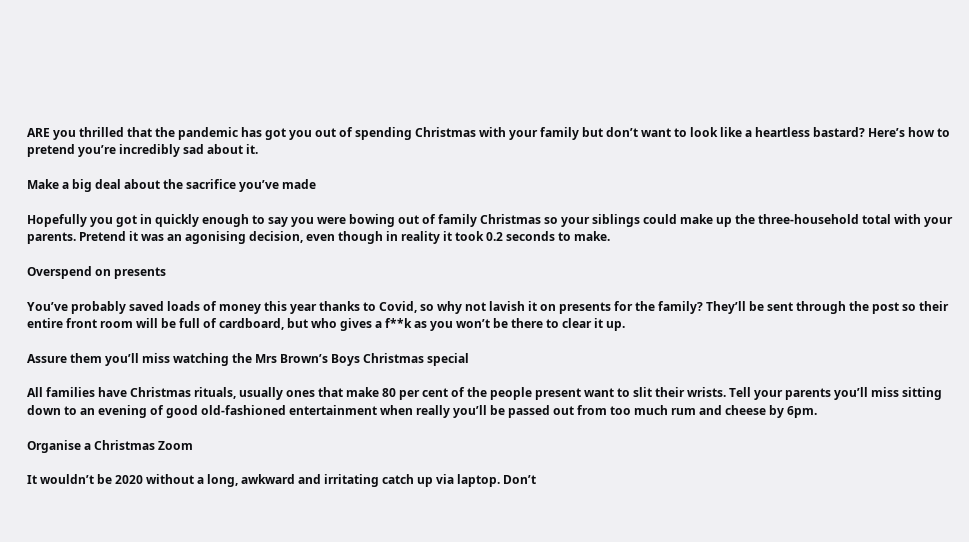ARE you thrilled that the pandemic has got you out of spending Christmas with your family but don’t want to look like a heartless bastard? Here’s how to pretend you’re incredibly sad about it.

Make a big deal about the sacrifice you’ve made

Hopefully you got in quickly enough to say you were bowing out of family Christmas so your siblings could make up the three-household total with your parents. Pretend it was an agonising decision, even though in reality it took 0.2 seconds to make.

Overspend on presents

You’ve probably saved loads of money this year thanks to Covid, so why not lavish it on presents for the family? They’ll be sent through the post so their entire front room will be full of cardboard, but who gives a f**k as you won’t be there to clear it up.

Assure them you’ll miss watching the Mrs Brown’s Boys Christmas special

All families have Christmas rituals, usually ones that make 80 per cent of the people present want to slit their wrists. Tell your parents you’ll miss sitting down to an evening of good old-fashioned entertainment when really you’ll be passed out from too much rum and cheese by 6pm.

Organise a Christmas Zoom

It wouldn’t be 2020 without a long, awkward and irritating catch up via laptop. Don’t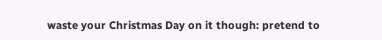waste your Christmas Day on it though: pretend to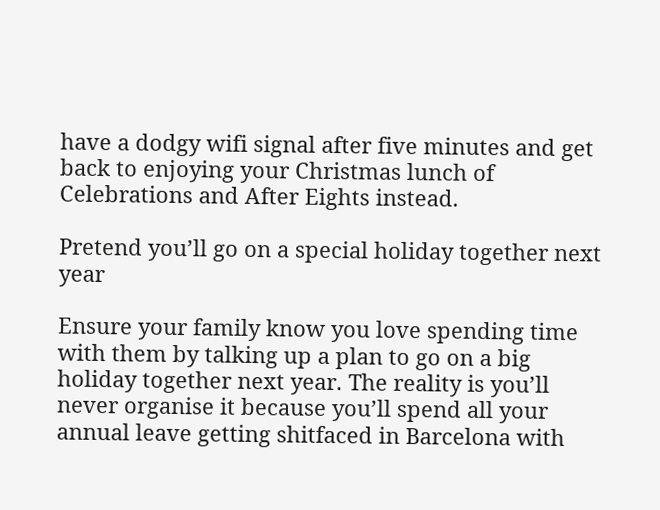have a dodgy wifi signal after five minutes and get back to enjoying your Christmas lunch of Celebrations and After Eights instead.

Pretend you’ll go on a special holiday together next year

Ensure your family know you love spending time with them by talking up a plan to go on a big holiday together next year. The reality is you’ll never organise it because you’ll spend all your annual leave getting shitfaced in Barcelona with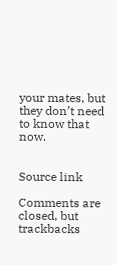your mates, but they don’t need to know that now.


Source link

Comments are closed, but trackbacks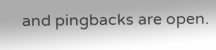and pingbacks are open.